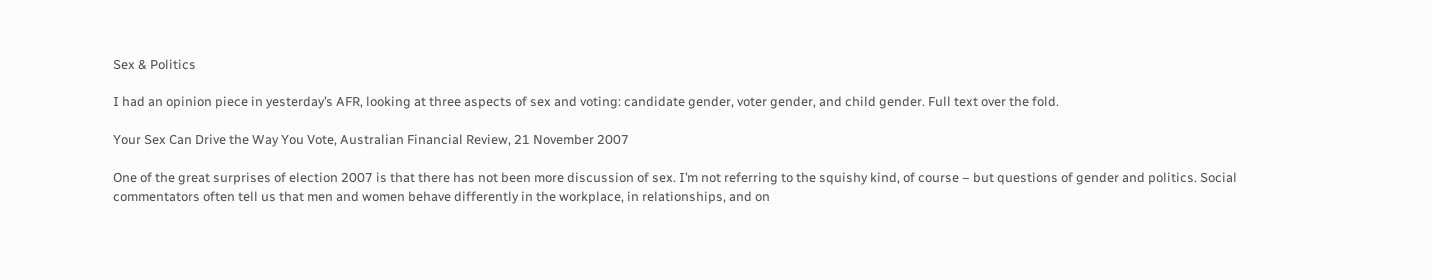Sex & Politics

I had an opinion piece in yesterday’s AFR, looking at three aspects of sex and voting: candidate gender, voter gender, and child gender. Full text over the fold.

Your Sex Can Drive the Way You Vote, Australian Financial Review, 21 November 2007

One of the great surprises of election 2007 is that there has not been more discussion of sex. I’m not referring to the squishy kind, of course – but questions of gender and politics. Social commentators often tell us that men and women behave differently in the workplace, in relationships, and on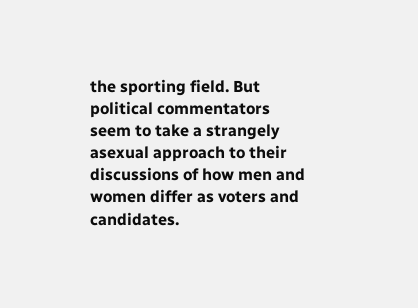the sporting field. But political commentators seem to take a strangely asexual approach to their discussions of how men and women differ as voters and candidates.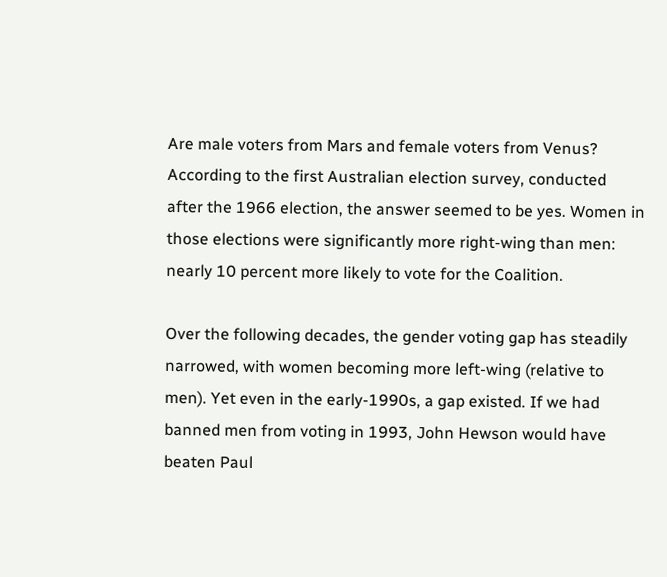Are male voters from Mars and female voters from Venus? According to the first Australian election survey, conducted after the 1966 election, the answer seemed to be yes. Women in those elections were significantly more right-wing than men: nearly 10 percent more likely to vote for the Coalition.

Over the following decades, the gender voting gap has steadily narrowed, with women becoming more left-wing (relative to men). Yet even in the early-1990s, a gap existed. If we had banned men from voting in 1993, John Hewson would have beaten Paul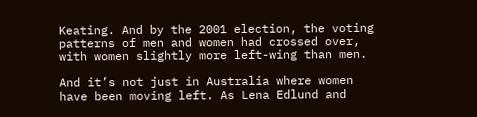Keating. And by the 2001 election, the voting patterns of men and women had crossed over, with women slightly more left-wing than men.

And it’s not just in Australia where women have been moving left. As Lena Edlund and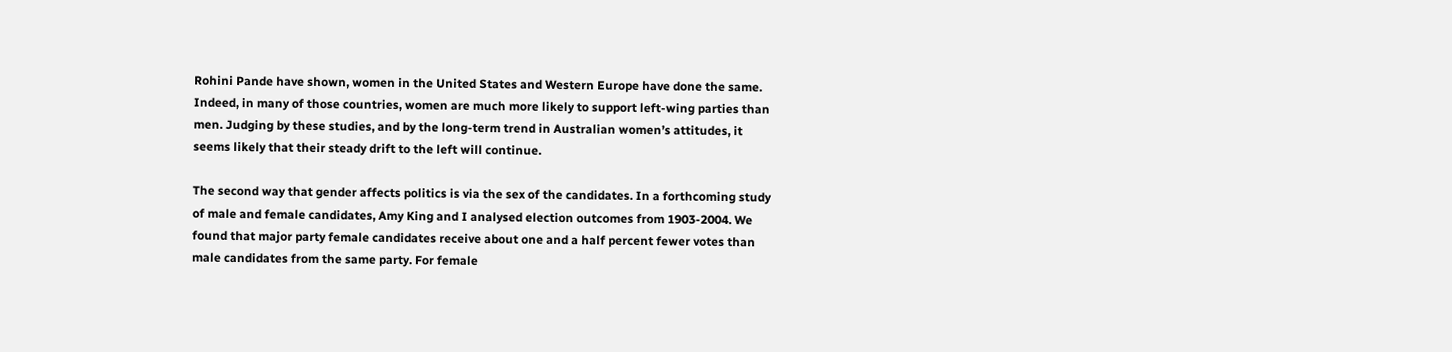Rohini Pande have shown, women in the United States and Western Europe have done the same. Indeed, in many of those countries, women are much more likely to support left-wing parties than men. Judging by these studies, and by the long-term trend in Australian women’s attitudes, it seems likely that their steady drift to the left will continue.

The second way that gender affects politics is via the sex of the candidates. In a forthcoming study of male and female candidates, Amy King and I analysed election outcomes from 1903-2004. We found that major party female candidates receive about one and a half percent fewer votes than male candidates from the same party. For female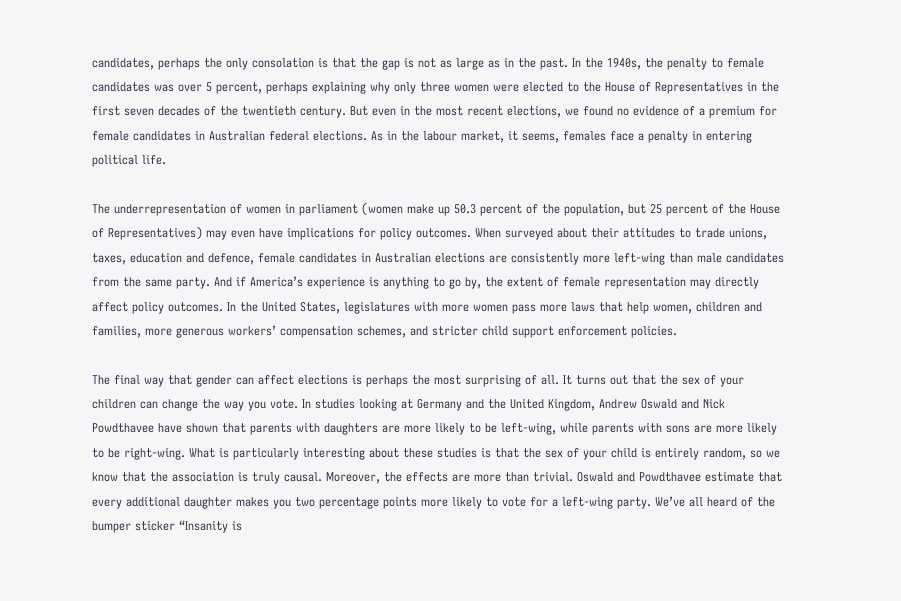candidates, perhaps the only consolation is that the gap is not as large as in the past. In the 1940s, the penalty to female candidates was over 5 percent, perhaps explaining why only three women were elected to the House of Representatives in the first seven decades of the twentieth century. But even in the most recent elections, we found no evidence of a premium for female candidates in Australian federal elections. As in the labour market, it seems, females face a penalty in entering political life.

The underrepresentation of women in parliament (women make up 50.3 percent of the population, but 25 percent of the House of Representatives) may even have implications for policy outcomes. When surveyed about their attitudes to trade unions, taxes, education and defence, female candidates in Australian elections are consistently more left-wing than male candidates from the same party. And if America’s experience is anything to go by, the extent of female representation may directly affect policy outcomes. In the United States, legislatures with more women pass more laws that help women, children and families, more generous workers’ compensation schemes, and stricter child support enforcement policies.

The final way that gender can affect elections is perhaps the most surprising of all. It turns out that the sex of your children can change the way you vote. In studies looking at Germany and the United Kingdom, Andrew Oswald and Nick Powdthavee have shown that parents with daughters are more likely to be left-wing, while parents with sons are more likely to be right-wing. What is particularly interesting about these studies is that the sex of your child is entirely random, so we know that the association is truly causal. Moreover, the effects are more than trivial. Oswald and Powdthavee estimate that every additional daughter makes you two percentage points more likely to vote for a left-wing party. We’ve all heard of the bumper sticker “Insanity is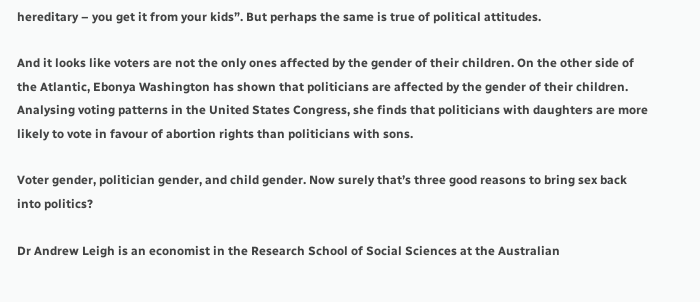hereditary – you get it from your kids”. But perhaps the same is true of political attitudes.

And it looks like voters are not the only ones affected by the gender of their children. On the other side of the Atlantic, Ebonya Washington has shown that politicians are affected by the gender of their children. Analysing voting patterns in the United States Congress, she finds that politicians with daughters are more likely to vote in favour of abortion rights than politicians with sons.

Voter gender, politician gender, and child gender. Now surely that’s three good reasons to bring sex back into politics?

Dr Andrew Leigh is an economist in the Research School of Social Sciences at the Australian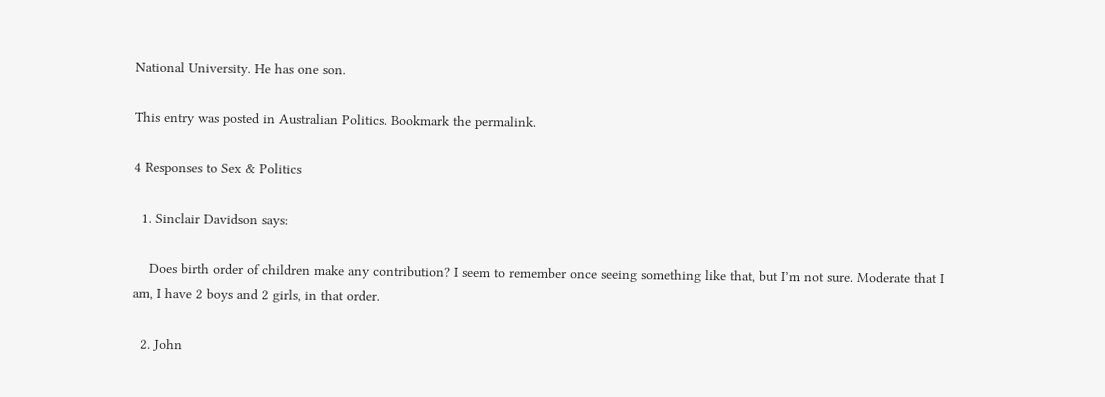National University. He has one son.

This entry was posted in Australian Politics. Bookmark the permalink.

4 Responses to Sex & Politics

  1. Sinclair Davidson says:

    Does birth order of children make any contribution? I seem to remember once seeing something like that, but I’m not sure. Moderate that I am, I have 2 boys and 2 girls, in that order.

  2. John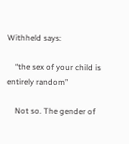Withheld says:

    “the sex of your child is entirely random”

    Not so. The gender of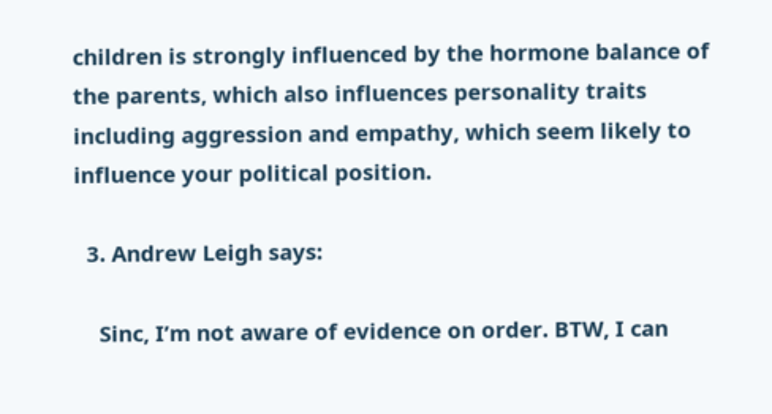children is strongly influenced by the hormone balance of the parents, which also influences personality traits including aggression and empathy, which seem likely to influence your political position.

  3. Andrew Leigh says:

    Sinc, I’m not aware of evidence on order. BTW, I can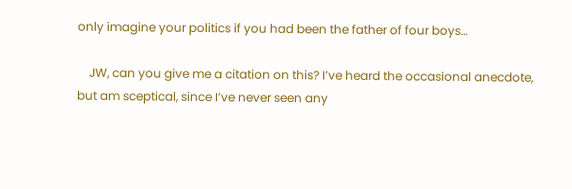only imagine your politics if you had been the father of four boys…

    JW, can you give me a citation on this? I’ve heard the occasional anecdote, but am sceptical, since I’ve never seen any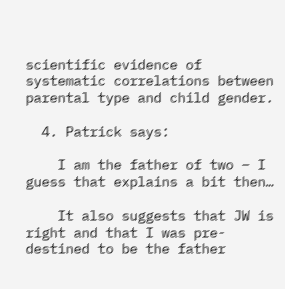scientific evidence of systematic correlations between parental type and child gender.

  4. Patrick says:

    I am the father of two – I guess that explains a bit then…

    It also suggests that JW is right and that I was pre-destined to be the father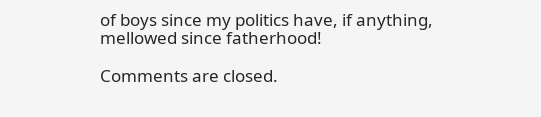of boys since my politics have, if anything, mellowed since fatherhood!

Comments are closed.